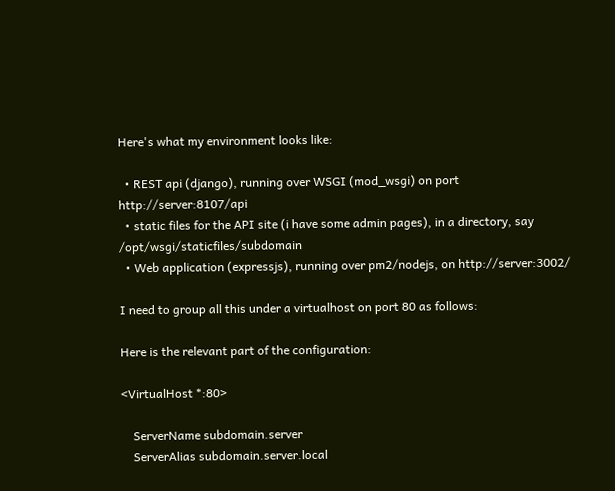Here's what my environment looks like:

  • REST api (django), running over WSGI (mod_wsgi) on port http://server:8107/api
  • static files for the API site (i have some admin pages), in a directory, say /opt/wsgi/staticfiles/subdomain
  • Web application (expressjs), running over pm2/nodejs, on http://server:3002/

I need to group all this under a virtualhost on port 80 as follows:

Here is the relevant part of the configuration:

<VirtualHost *:80>

    ServerName subdomain.server
    ServerAlias subdomain.server.local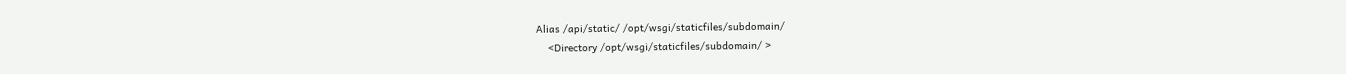Alias /api/static/ /opt/wsgi/staticfiles/subdomain/
    <Directory /opt/wsgi/staticfiles/subdomain/ >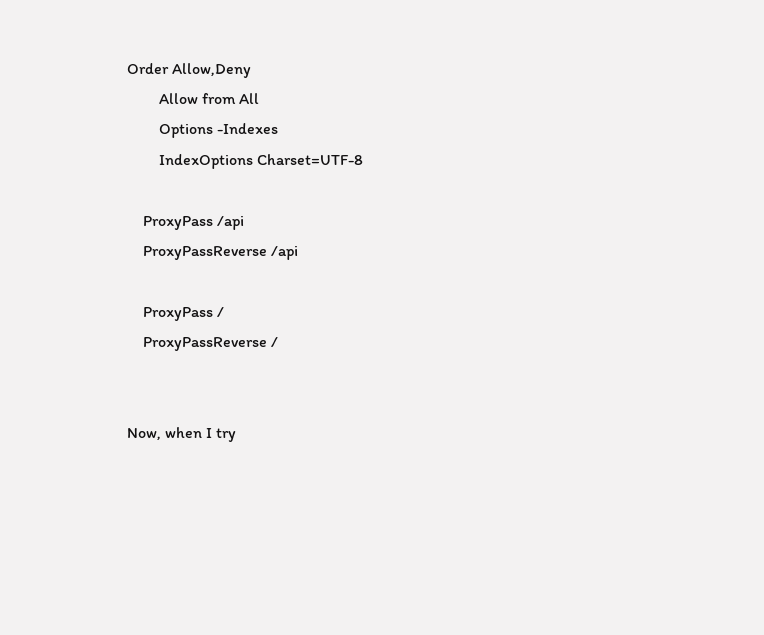Order Allow,Deny
        Allow from All
        Options -Indexes
        IndexOptions Charset=UTF-8

    ProxyPass /api
    ProxyPassReverse /api

    ProxyPass /
    ProxyPassReverse /


Now, when I try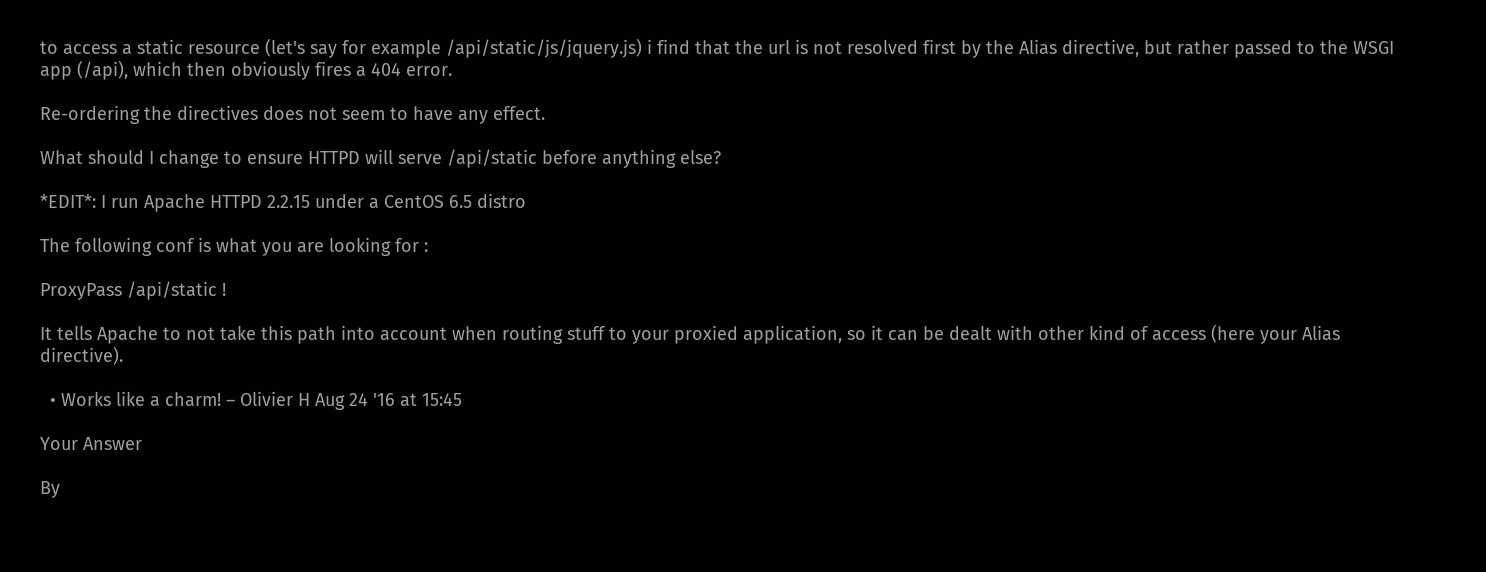to access a static resource (let's say for example /api/static/js/jquery.js) i find that the url is not resolved first by the Alias directive, but rather passed to the WSGI app (/api), which then obviously fires a 404 error.

Re-ordering the directives does not seem to have any effect.

What should I change to ensure HTTPD will serve /api/static before anything else?

*EDIT*: I run Apache HTTPD 2.2.15 under a CentOS 6.5 distro

The following conf is what you are looking for :

ProxyPass /api/static !

It tells Apache to not take this path into account when routing stuff to your proxied application, so it can be dealt with other kind of access (here your Alias directive).

  • Works like a charm! – Olivier H Aug 24 '16 at 15:45

Your Answer

By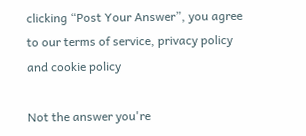clicking “Post Your Answer”, you agree to our terms of service, privacy policy and cookie policy

Not the answer you're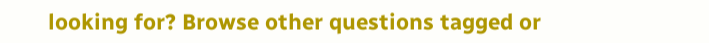looking for? Browse other questions tagged or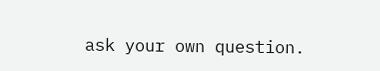ask your own question.